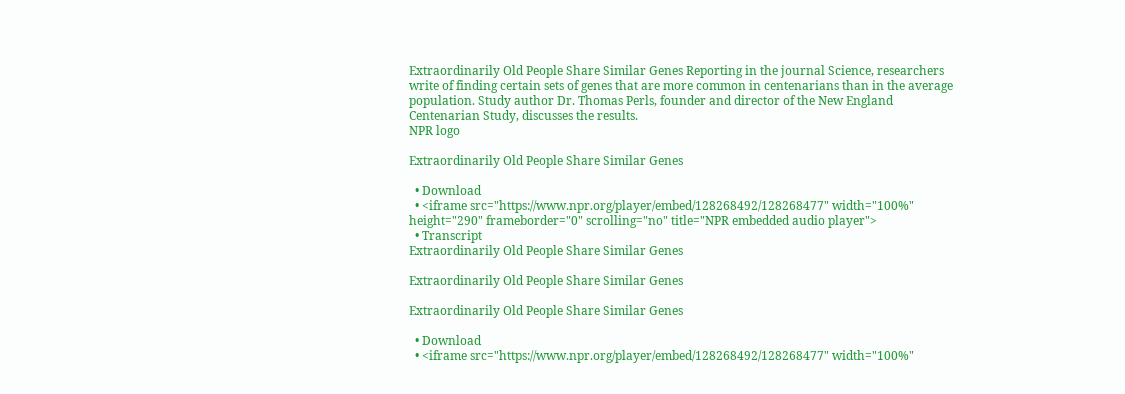Extraordinarily Old People Share Similar Genes Reporting in the journal Science, researchers write of finding certain sets of genes that are more common in centenarians than in the average population. Study author Dr. Thomas Perls, founder and director of the New England Centenarian Study, discusses the results.
NPR logo

Extraordinarily Old People Share Similar Genes

  • Download
  • <iframe src="https://www.npr.org/player/embed/128268492/128268477" width="100%" height="290" frameborder="0" scrolling="no" title="NPR embedded audio player">
  • Transcript
Extraordinarily Old People Share Similar Genes

Extraordinarily Old People Share Similar Genes

Extraordinarily Old People Share Similar Genes

  • Download
  • <iframe src="https://www.npr.org/player/embed/128268492/128268477" width="100%"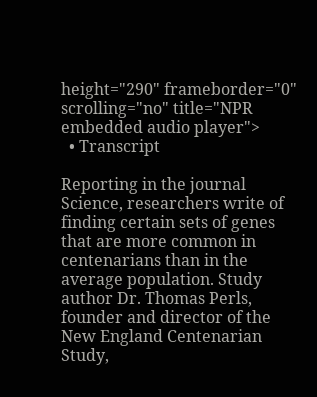height="290" frameborder="0" scrolling="no" title="NPR embedded audio player">
  • Transcript

Reporting in the journal Science, researchers write of finding certain sets of genes that are more common in centenarians than in the average population. Study author Dr. Thomas Perls, founder and director of the New England Centenarian Study,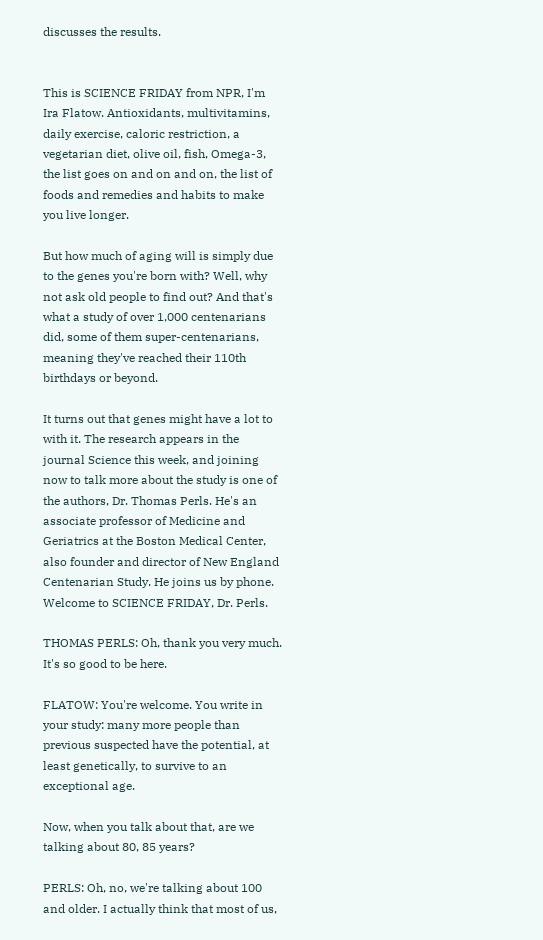discusses the results.


This is SCIENCE FRIDAY from NPR, I'm Ira Flatow. Antioxidants, multivitamins, daily exercise, caloric restriction, a vegetarian diet, olive oil, fish, Omega-3, the list goes on and on and on, the list of foods and remedies and habits to make you live longer.

But how much of aging will is simply due to the genes you're born with? Well, why not ask old people to find out? And that's what a study of over 1,000 centenarians did, some of them super-centenarians, meaning they've reached their 110th birthdays or beyond.

It turns out that genes might have a lot to with it. The research appears in the journal Science this week, and joining now to talk more about the study is one of the authors, Dr. Thomas Perls. He's an associate professor of Medicine and Geriatrics at the Boston Medical Center, also founder and director of New England Centenarian Study. He joins us by phone. Welcome to SCIENCE FRIDAY, Dr. Perls.

THOMAS PERLS: Oh, thank you very much. It's so good to be here.

FLATOW: You're welcome. You write in your study: many more people than previous suspected have the potential, at least genetically, to survive to an exceptional age.

Now, when you talk about that, are we talking about 80, 85 years?

PERLS: Oh, no, we're talking about 100 and older. I actually think that most of us,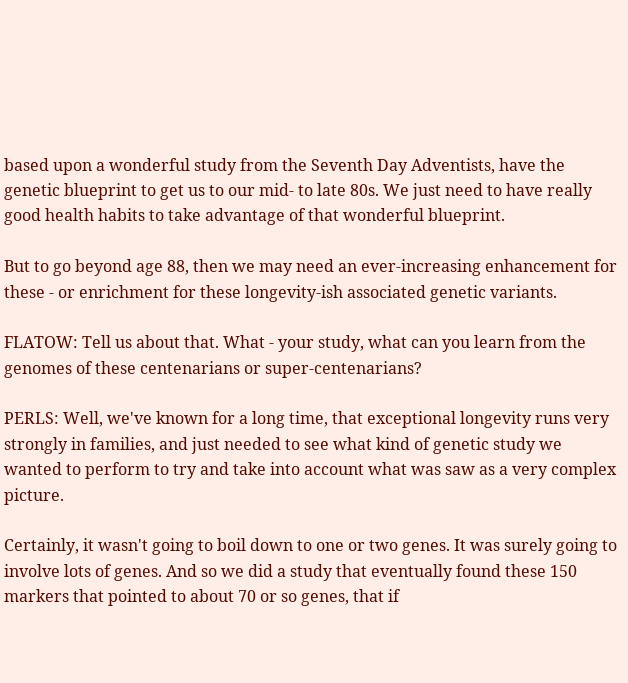based upon a wonderful study from the Seventh Day Adventists, have the genetic blueprint to get us to our mid- to late 80s. We just need to have really good health habits to take advantage of that wonderful blueprint.

But to go beyond age 88, then we may need an ever-increasing enhancement for these - or enrichment for these longevity-ish associated genetic variants.

FLATOW: Tell us about that. What - your study, what can you learn from the genomes of these centenarians or super-centenarians?

PERLS: Well, we've known for a long time, that exceptional longevity runs very strongly in families, and just needed to see what kind of genetic study we wanted to perform to try and take into account what was saw as a very complex picture.

Certainly, it wasn't going to boil down to one or two genes. It was surely going to involve lots of genes. And so we did a study that eventually found these 150 markers that pointed to about 70 or so genes, that if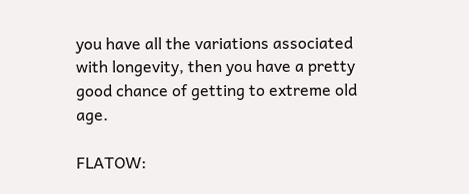you have all the variations associated with longevity, then you have a pretty good chance of getting to extreme old age.

FLATOW: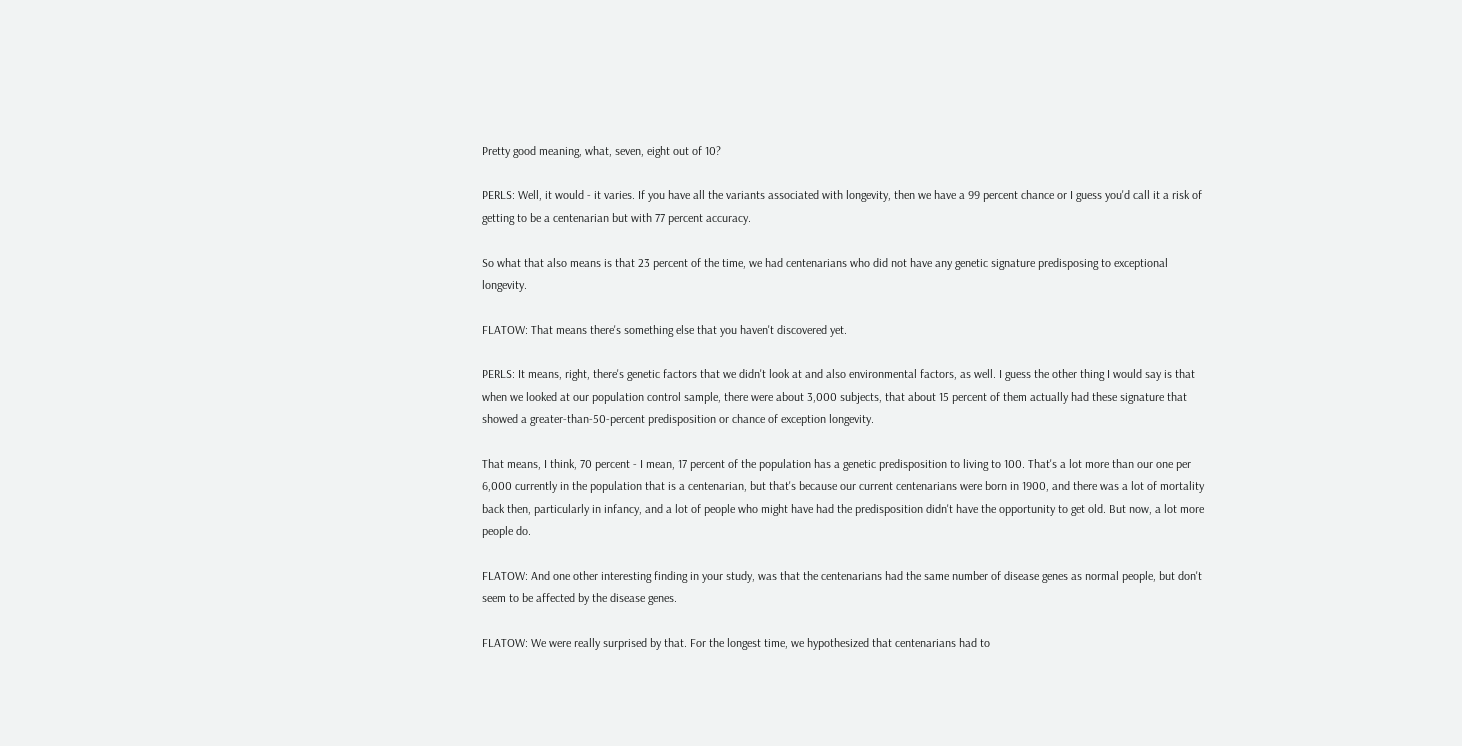Pretty good meaning, what, seven, eight out of 10?

PERLS: Well, it would - it varies. If you have all the variants associated with longevity, then we have a 99 percent chance or I guess you'd call it a risk of getting to be a centenarian but with 77 percent accuracy.

So what that also means is that 23 percent of the time, we had centenarians who did not have any genetic signature predisposing to exceptional longevity.

FLATOW: That means there's something else that you haven't discovered yet.

PERLS: It means, right, there's genetic factors that we didn't look at and also environmental factors, as well. I guess the other thing I would say is that when we looked at our population control sample, there were about 3,000 subjects, that about 15 percent of them actually had these signature that showed a greater-than-50-percent predisposition or chance of exception longevity.

That means, I think, 70 percent - I mean, 17 percent of the population has a genetic predisposition to living to 100. That's a lot more than our one per 6,000 currently in the population that is a centenarian, but that's because our current centenarians were born in 1900, and there was a lot of mortality back then, particularly in infancy, and a lot of people who might have had the predisposition didn't have the opportunity to get old. But now, a lot more people do.

FLATOW: And one other interesting finding in your study, was that the centenarians had the same number of disease genes as normal people, but don't seem to be affected by the disease genes.

FLATOW: We were really surprised by that. For the longest time, we hypothesized that centenarians had to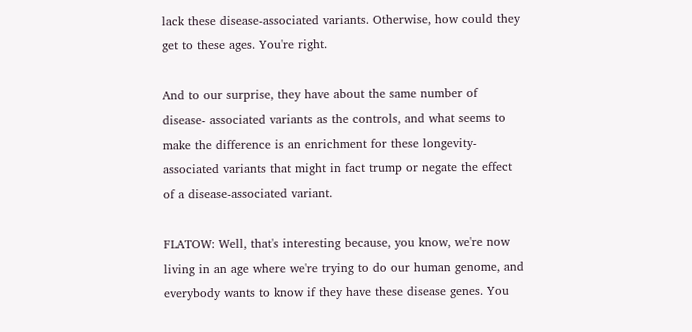lack these disease-associated variants. Otherwise, how could they get to these ages. You're right.

And to our surprise, they have about the same number of disease- associated variants as the controls, and what seems to make the difference is an enrichment for these longevity-associated variants that might in fact trump or negate the effect of a disease-associated variant.

FLATOW: Well, that's interesting because, you know, we're now living in an age where we're trying to do our human genome, and everybody wants to know if they have these disease genes. You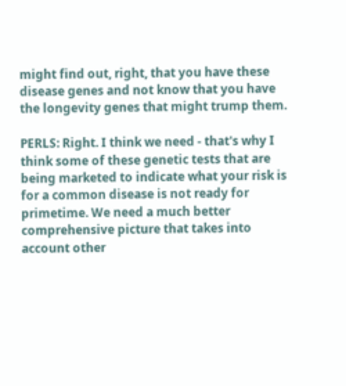might find out, right, that you have these disease genes and not know that you have the longevity genes that might trump them.

PERLS: Right. I think we need - that's why I think some of these genetic tests that are being marketed to indicate what your risk is for a common disease is not ready for primetime. We need a much better comprehensive picture that takes into account other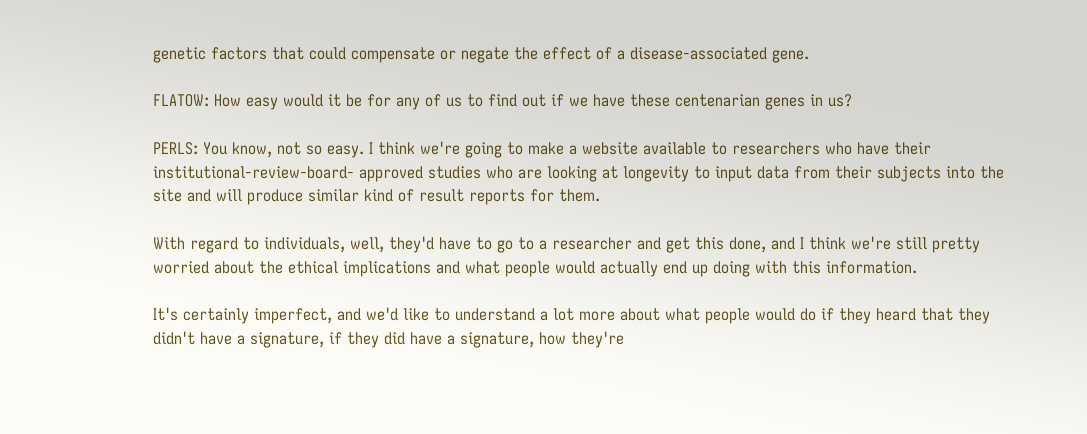genetic factors that could compensate or negate the effect of a disease-associated gene.

FLATOW: How easy would it be for any of us to find out if we have these centenarian genes in us?

PERLS: You know, not so easy. I think we're going to make a website available to researchers who have their institutional-review-board- approved studies who are looking at longevity to input data from their subjects into the site and will produce similar kind of result reports for them.

With regard to individuals, well, they'd have to go to a researcher and get this done, and I think we're still pretty worried about the ethical implications and what people would actually end up doing with this information.

It's certainly imperfect, and we'd like to understand a lot more about what people would do if they heard that they didn't have a signature, if they did have a signature, how they're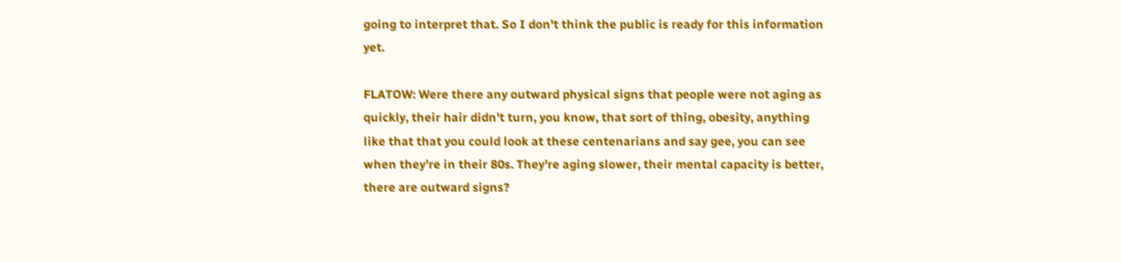going to interpret that. So I don't think the public is ready for this information yet.

FLATOW: Were there any outward physical signs that people were not aging as quickly, their hair didn't turn, you know, that sort of thing, obesity, anything like that that you could look at these centenarians and say gee, you can see when they're in their 80s. They're aging slower, their mental capacity is better, there are outward signs?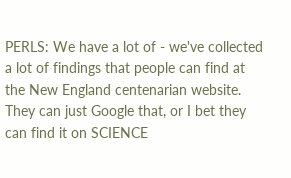PERLS: We have a lot of - we've collected a lot of findings that people can find at the New England centenarian website. They can just Google that, or I bet they can find it on SCIENCE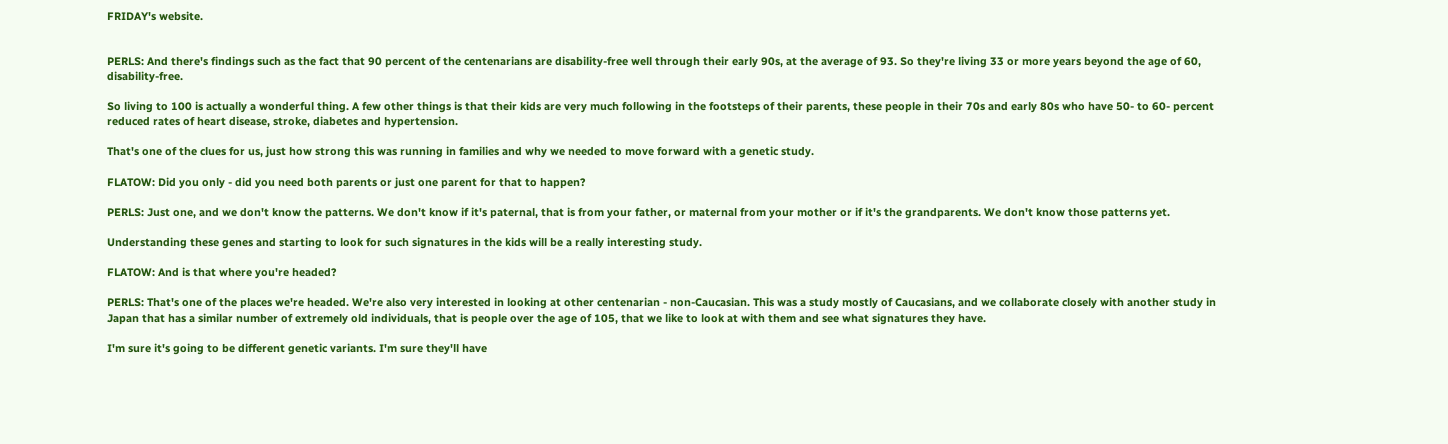FRIDAY's website.


PERLS: And there's findings such as the fact that 90 percent of the centenarians are disability-free well through their early 90s, at the average of 93. So they're living 33 or more years beyond the age of 60, disability-free.

So living to 100 is actually a wonderful thing. A few other things is that their kids are very much following in the footsteps of their parents, these people in their 70s and early 80s who have 50- to 60- percent reduced rates of heart disease, stroke, diabetes and hypertension.

That's one of the clues for us, just how strong this was running in families and why we needed to move forward with a genetic study.

FLATOW: Did you only - did you need both parents or just one parent for that to happen?

PERLS: Just one, and we don't know the patterns. We don't know if it's paternal, that is from your father, or maternal from your mother or if it's the grandparents. We don't know those patterns yet.

Understanding these genes and starting to look for such signatures in the kids will be a really interesting study.

FLATOW: And is that where you're headed?

PERLS: That's one of the places we're headed. We're also very interested in looking at other centenarian - non-Caucasian. This was a study mostly of Caucasians, and we collaborate closely with another study in Japan that has a similar number of extremely old individuals, that is people over the age of 105, that we like to look at with them and see what signatures they have.

I'm sure it's going to be different genetic variants. I'm sure they'll have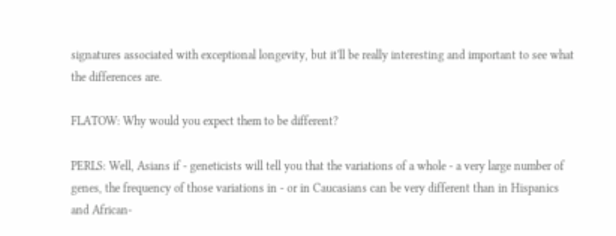signatures associated with exceptional longevity, but it'll be really interesting and important to see what the differences are.

FLATOW: Why would you expect them to be different?

PERLS: Well, Asians if - geneticists will tell you that the variations of a whole - a very large number of genes, the frequency of those variations in - or in Caucasians can be very different than in Hispanics and African-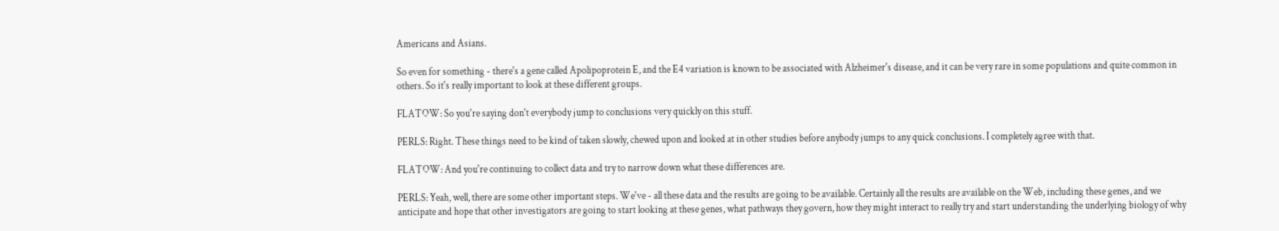Americans and Asians.

So even for something - there's a gene called Apolipoprotein E, and the E4 variation is known to be associated with Alzheimer's disease, and it can be very rare in some populations and quite common in others. So it's really important to look at these different groups.

FLATOW: So you're saying don't everybody jump to conclusions very quickly on this stuff.

PERLS: Right. These things need to be kind of taken slowly, chewed upon and looked at in other studies before anybody jumps to any quick conclusions. I completely agree with that.

FLATOW: And you're continuing to collect data and try to narrow down what these differences are.

PERLS: Yeah, well, there are some other important steps. We've - all these data and the results are going to be available. Certainly all the results are available on the Web, including these genes, and we anticipate and hope that other investigators are going to start looking at these genes, what pathways they govern, how they might interact to really try and start understanding the underlying biology of why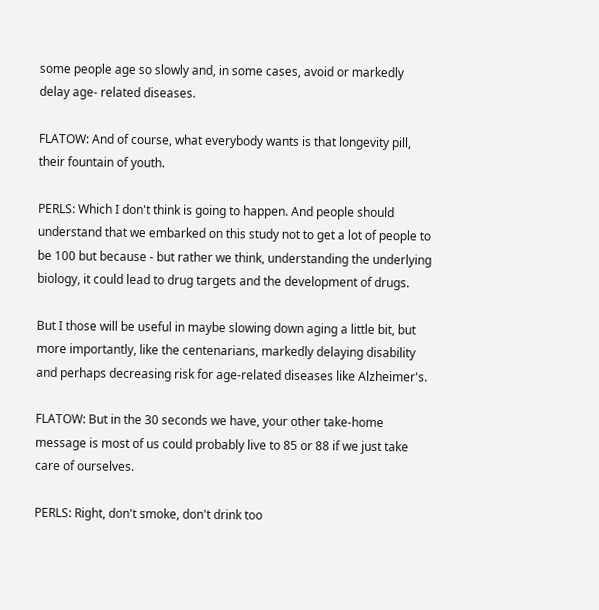some people age so slowly and, in some cases, avoid or markedly delay age- related diseases.

FLATOW: And of course, what everybody wants is that longevity pill, their fountain of youth.

PERLS: Which I don't think is going to happen. And people should understand that we embarked on this study not to get a lot of people to be 100 but because - but rather we think, understanding the underlying biology, it could lead to drug targets and the development of drugs.

But I those will be useful in maybe slowing down aging a little bit, but more importantly, like the centenarians, markedly delaying disability and perhaps decreasing risk for age-related diseases like Alzheimer's.

FLATOW: But in the 30 seconds we have, your other take-home message is most of us could probably live to 85 or 88 if we just take care of ourselves.

PERLS: Right, don't smoke, don't drink too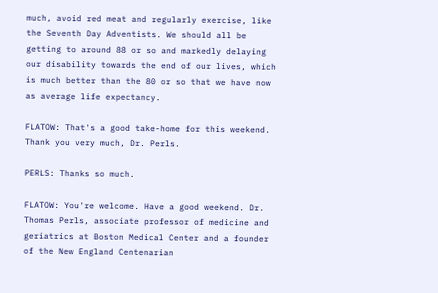much, avoid red meat and regularly exercise, like the Seventh Day Adventists. We should all be getting to around 88 or so and markedly delaying our disability towards the end of our lives, which is much better than the 80 or so that we have now as average life expectancy.

FLATOW: That's a good take-home for this weekend. Thank you very much, Dr. Perls.

PERLS: Thanks so much.

FLATOW: You're welcome. Have a good weekend. Dr. Thomas Perls, associate professor of medicine and geriatrics at Boston Medical Center and a founder of the New England Centenarian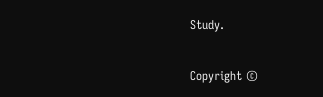Study.

Copyright ©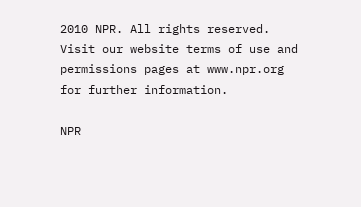2010 NPR. All rights reserved. Visit our website terms of use and permissions pages at www.npr.org for further information.

NPR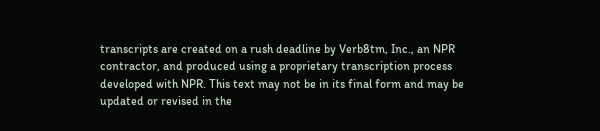transcripts are created on a rush deadline by Verb8tm, Inc., an NPR contractor, and produced using a proprietary transcription process developed with NPR. This text may not be in its final form and may be updated or revised in the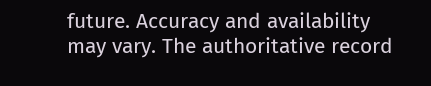future. Accuracy and availability may vary. The authoritative record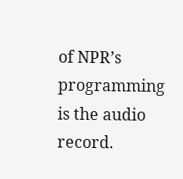of NPR’s programming is the audio record.